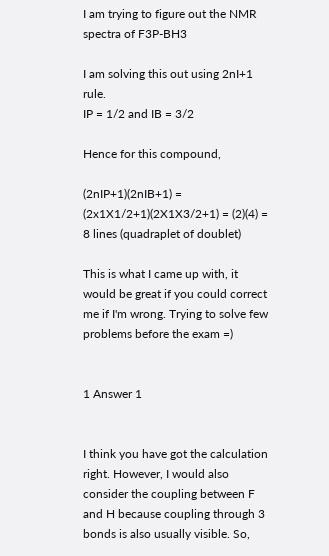I am trying to figure out the NMR spectra of F3P-BH3

I am solving this out using 2nI+1 rule.
IP = 1/2 and IB = 3/2

Hence for this compound,

(2nIP+1)(2nIB+1) = (2x1X1/2+1)(2X1X3/2+1) = (2)(4) = 8 lines (quadraplet of doublet)

This is what I came up with, it would be great if you could correct me if I'm wrong. Trying to solve few problems before the exam =)


1 Answer 1


I think you have got the calculation right. However, I would also consider the coupling between F and H because coupling through 3 bonds is also usually visible. So,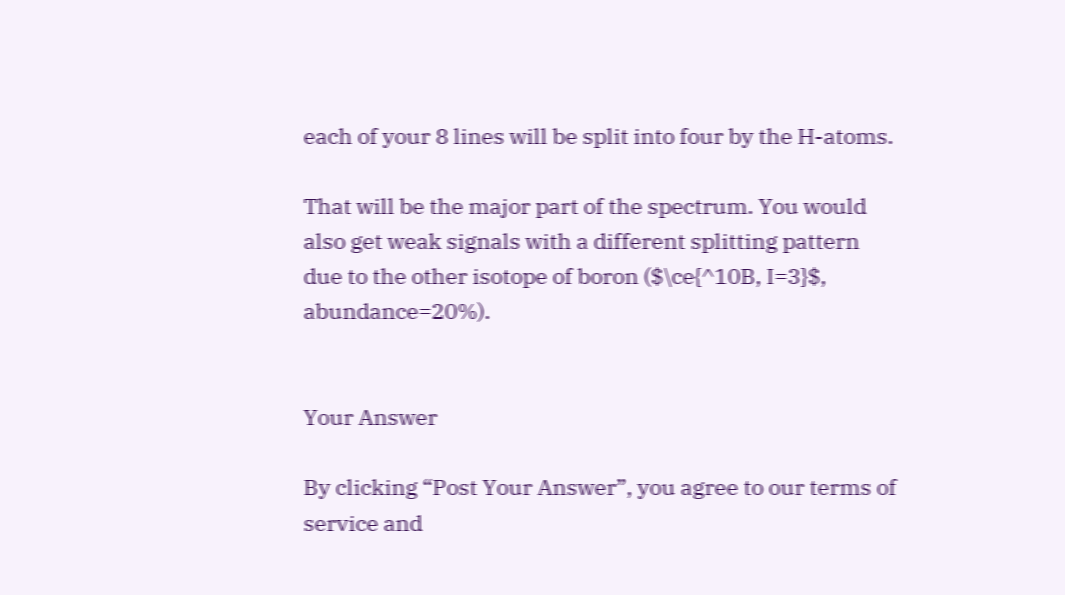each of your 8 lines will be split into four by the H-atoms.

That will be the major part of the spectrum. You would also get weak signals with a different splitting pattern due to the other isotope of boron ($\ce{^10B, I=3}$, abundance=20%).


Your Answer

By clicking “Post Your Answer”, you agree to our terms of service and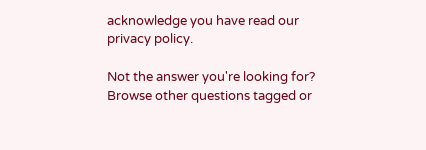acknowledge you have read our privacy policy.

Not the answer you're looking for? Browse other questions tagged or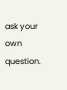ask your own question.